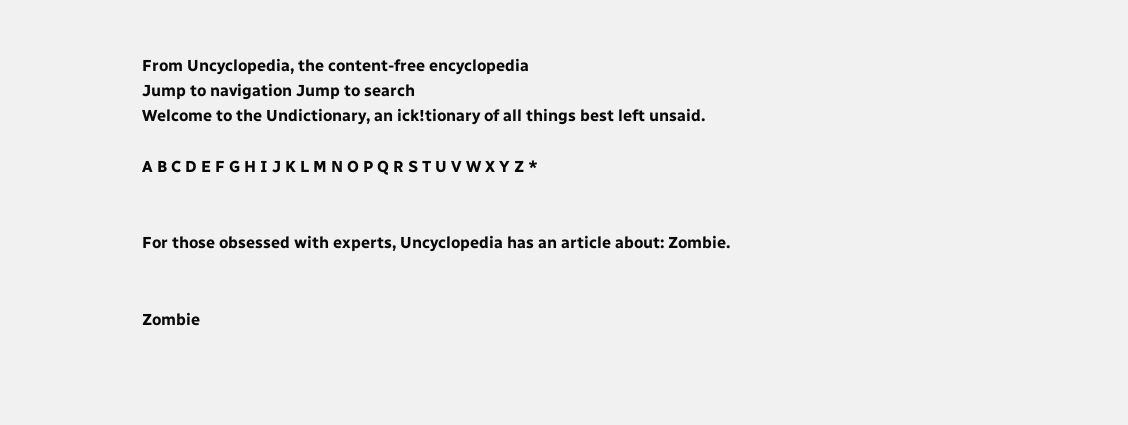From Uncyclopedia, the content-free encyclopedia
Jump to navigation Jump to search
Welcome to the Undictionary, an ick!tionary of all things best left unsaid.

A B C D E F G H I J K L M N O P Q R S T U V W X Y Z *


For those obsessed with experts, Uncyclopedia has an article about: Zombie.


Zombie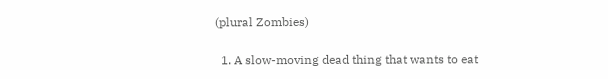(plural Zombies)

  1. A slow-moving dead thing that wants to eat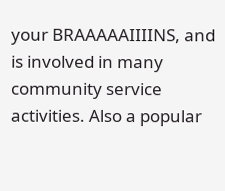your BRAAAAAIIIINS, and is involved in many community service activities. Also a popular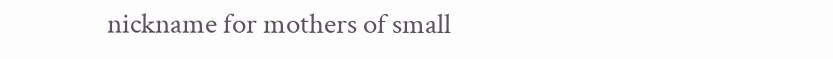nickname for mothers of small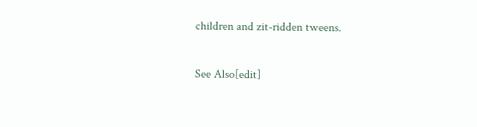children and zit-ridden tweens.

See Also[edit]